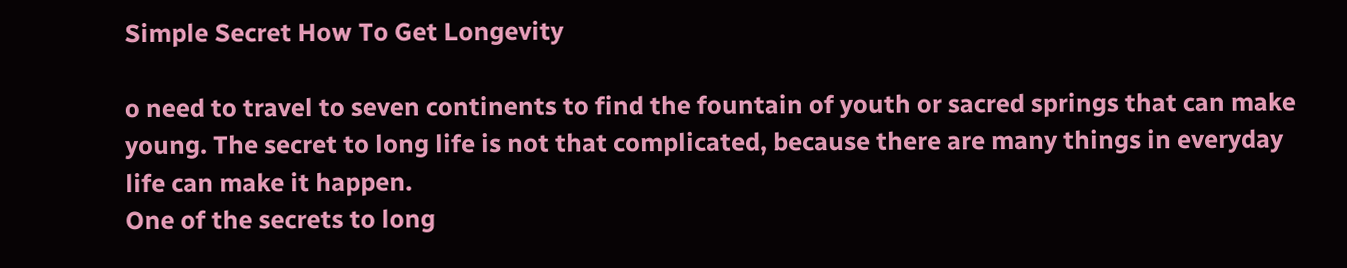Simple Secret How To Get Longevity

o need to travel to seven continents to find the fountain of youth or sacred springs that can make young. The secret to long life is not that complicated, because there are many things in everyday life can make it happen.
One of the secrets to long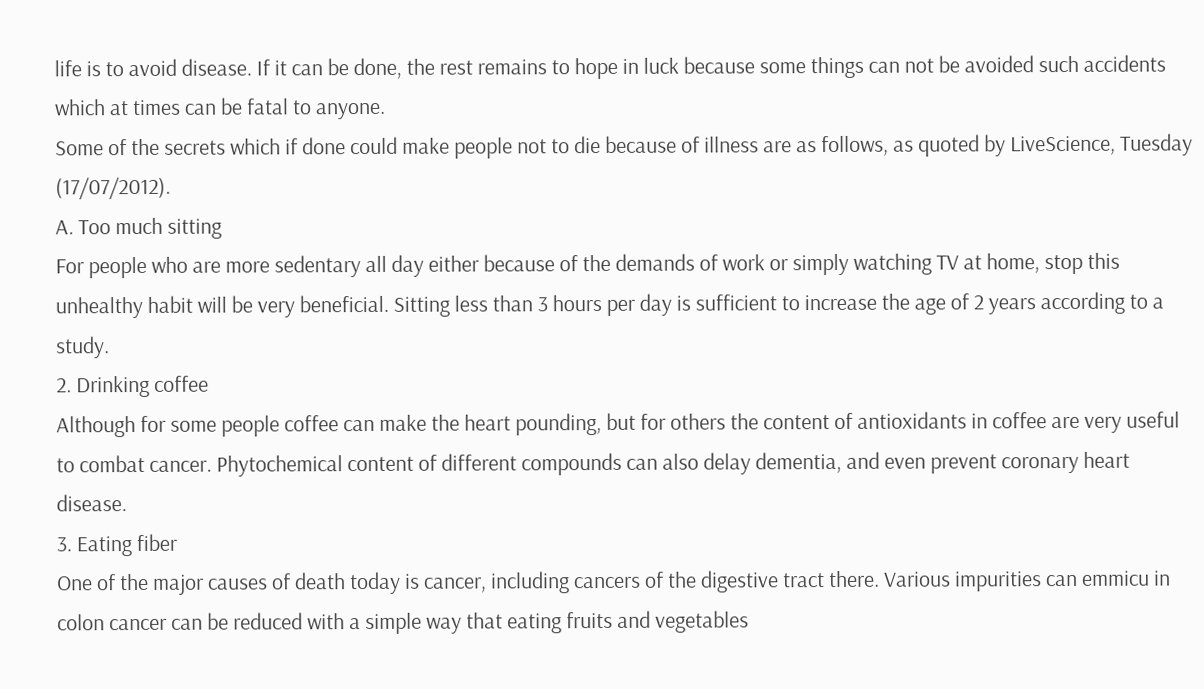life is to avoid disease. If it can be done, the rest remains to hope in luck because some things can not be avoided such accidents which at times can be fatal to anyone.
Some of the secrets which if done could make people not to die because of illness are as follows, as quoted by LiveScience, Tuesday (17/07/2012).
A. Too much sitting
For people who are more sedentary all day either because of the demands of work or simply watching TV at home, stop this unhealthy habit will be very beneficial. Sitting less than 3 hours per day is sufficient to increase the age of 2 years according to a study.
2. Drinking coffee
Although for some people coffee can make the heart pounding, but for others the content of antioxidants in coffee are very useful to combat cancer. Phytochemical content of different compounds can also delay dementia, and even prevent coronary heart disease.
3. Eating fiber
One of the major causes of death today is cancer, including cancers of the digestive tract there. Various impurities can emmicu in colon cancer can be reduced with a simple way that eating fruits and vegetables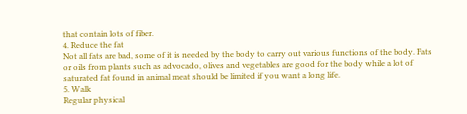that contain lots of fiber.
4. Reduce the fat
Not all fats are bad, some of it is needed by the body to carry out various functions of the body. Fats or oils from plants such as advocado, olives and vegetables are good for the body while a lot of saturated fat found in animal meat should be limited if you want a long life.
5. Walk
Regular physical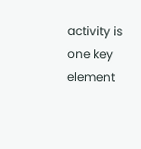activity is one key element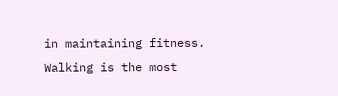in maintaining fitness. Walking is the most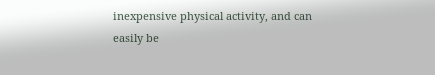inexpensive physical activity, and can easily be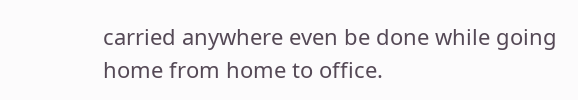carried anywhere even be done while going home from home to office.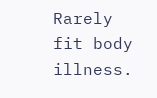Rarely fit body illness.